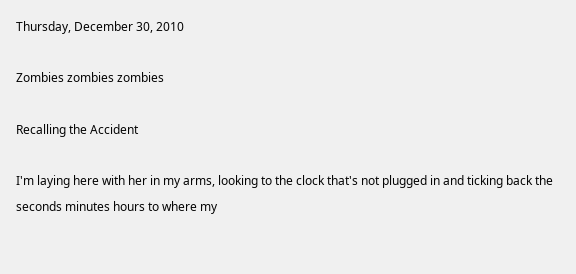Thursday, December 30, 2010

Zombies zombies zombies

Recalling the Accident

I'm laying here with her in my arms, looking to the clock that's not plugged in and ticking back the seconds minutes hours to where my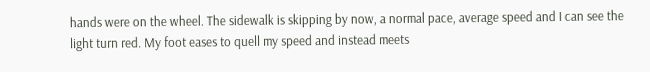hands were on the wheel. The sidewalk is skipping by now, a normal pace, average speed and I can see the light turn red. My foot eases to quell my speed and instead meets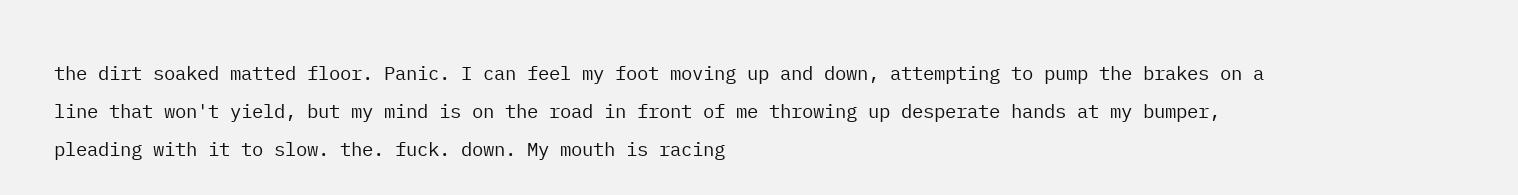the dirt soaked matted floor. Panic. I can feel my foot moving up and down, attempting to pump the brakes on a line that won't yield, but my mind is on the road in front of me throwing up desperate hands at my bumper, pleading with it to slow. the. fuck. down. My mouth is racing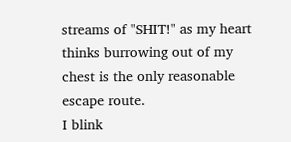streams of "SHIT!" as my heart thinks burrowing out of my chest is the only reasonable escape route.
I blink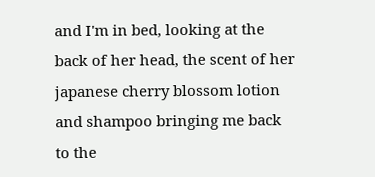and I'm in bed, looking at the back of her head, the scent of her japanese cherry blossom lotion and shampoo bringing me back to the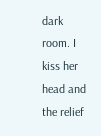dark room. I kiss her head and the relief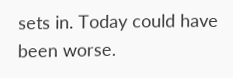sets in. Today could have been worse.